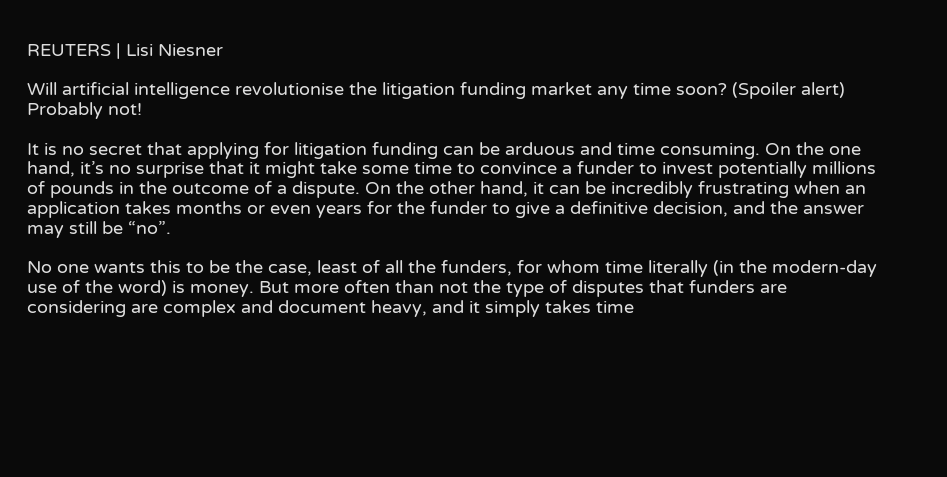REUTERS | Lisi Niesner

Will artificial intelligence revolutionise the litigation funding market any time soon? (Spoiler alert) Probably not!

It is no secret that applying for litigation funding can be arduous and time consuming. On the one hand, it’s no surprise that it might take some time to convince a funder to invest potentially millions of pounds in the outcome of a dispute. On the other hand, it can be incredibly frustrating when an application takes months or even years for the funder to give a definitive decision, and the answer may still be “no”.

No one wants this to be the case, least of all the funders, for whom time literally (in the modern-day use of the word) is money. But more often than not the type of disputes that funders are considering are complex and document heavy, and it simply takes time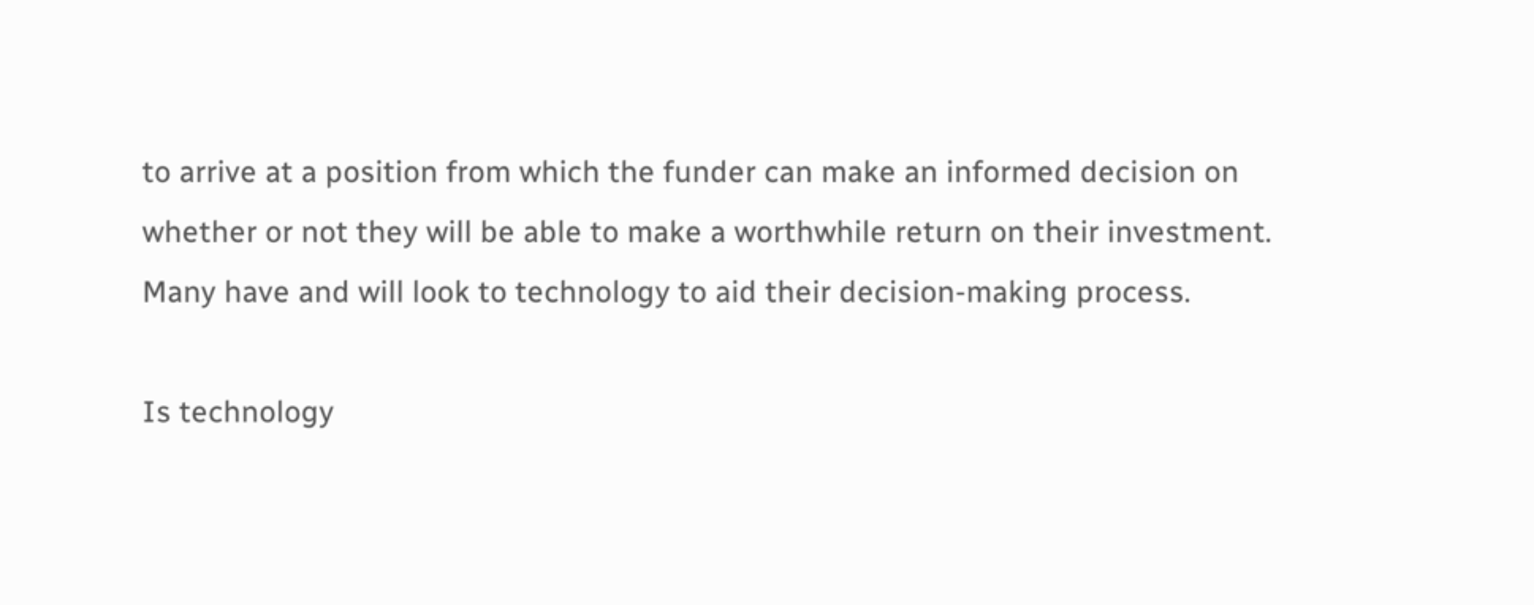to arrive at a position from which the funder can make an informed decision on whether or not they will be able to make a worthwhile return on their investment. Many have and will look to technology to aid their decision-making process.

Is technology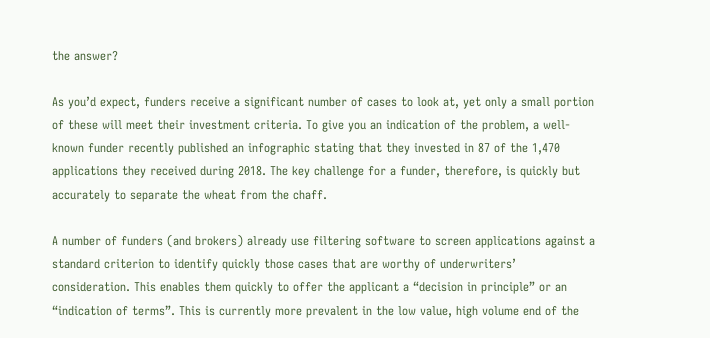the answer?

As you’d expect, funders receive a significant number of cases to look at, yet only a small portion of these will meet their investment criteria. To give you an indication of the problem, a well-known funder recently published an infographic stating that they invested in 87 of the 1,470 applications they received during 2018. The key challenge for a funder, therefore, is quickly but accurately to separate the wheat from the chaff.

A number of funders (and brokers) already use filtering software to screen applications against a standard criterion to identify quickly those cases that are worthy of underwriters’ consideration. This enables them quickly to offer the applicant a “decision in principle” or an “indication of terms”. This is currently more prevalent in the low value, high volume end of the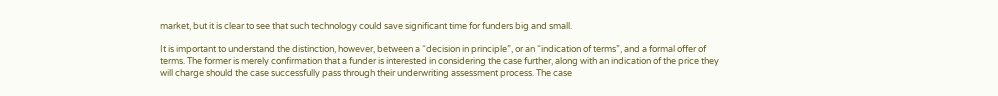market, but it is clear to see that such technology could save significant time for funders big and small.

It is important to understand the distinction, however, between a “decision in principle”, or an “indication of terms”, and a formal offer of terms. The former is merely confirmation that a funder is interested in considering the case further, along with an indication of the price they will charge should the case successfully pass through their underwriting assessment process. The case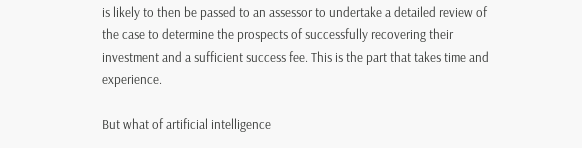is likely to then be passed to an assessor to undertake a detailed review of the case to determine the prospects of successfully recovering their investment and a sufficient success fee. This is the part that takes time and experience.

But what of artificial intelligence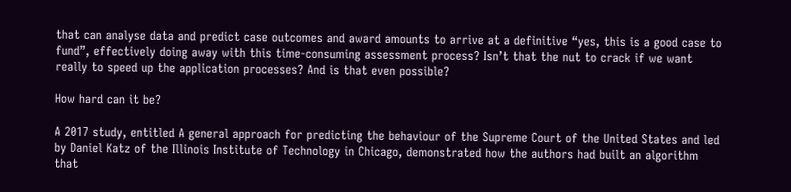that can analyse data and predict case outcomes and award amounts to arrive at a definitive “yes, this is a good case to fund”, effectively doing away with this time-consuming assessment process? Isn’t that the nut to crack if we want really to speed up the application processes? And is that even possible?

How hard can it be?

A 2017 study, entitled A general approach for predicting the behaviour of the Supreme Court of the United States and led by Daniel Katz of the Illinois Institute of Technology in Chicago, demonstrated how the authors had built an algorithm that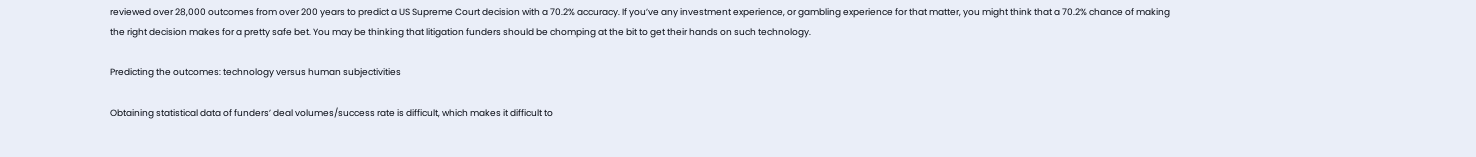reviewed over 28,000 outcomes from over 200 years to predict a US Supreme Court decision with a 70.2% accuracy. If you’ve any investment experience, or gambling experience for that matter, you might think that a 70.2% chance of making the right decision makes for a pretty safe bet. You may be thinking that litigation funders should be chomping at the bit to get their hands on such technology.

Predicting the outcomes: technology versus human subjectivities

Obtaining statistical data of funders’ deal volumes/success rate is difficult, which makes it difficult to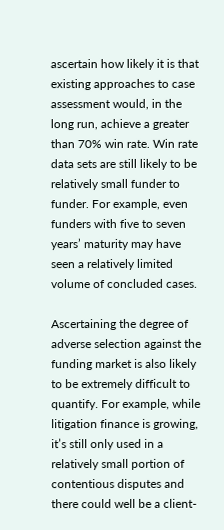ascertain how likely it is that existing approaches to case assessment would, in the long run, achieve a greater than 70% win rate. Win rate data sets are still likely to be relatively small funder to funder. For example, even funders with five to seven years’ maturity may have seen a relatively limited volume of concluded cases.

Ascertaining the degree of adverse selection against the funding market is also likely to be extremely difficult to quantify. For example, while litigation finance is growing, it’s still only used in a relatively small portion of contentious disputes and there could well be a client-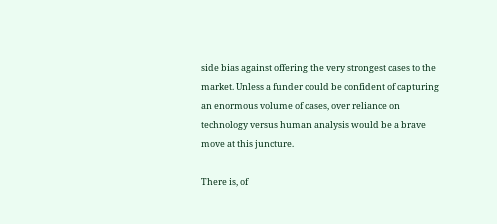side bias against offering the very strongest cases to the market. Unless a funder could be confident of capturing an enormous volume of cases, over reliance on technology versus human analysis would be a brave move at this juncture.

There is, of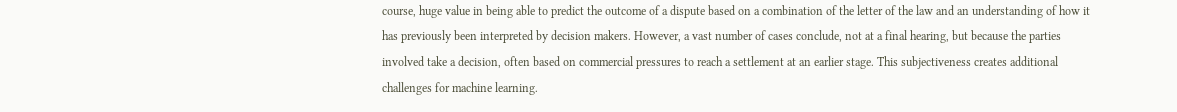course, huge value in being able to predict the outcome of a dispute based on a combination of the letter of the law and an understanding of how it has previously been interpreted by decision makers. However, a vast number of cases conclude, not at a final hearing, but because the parties involved take a decision, often based on commercial pressures to reach a settlement at an earlier stage. This subjectiveness creates additional challenges for machine learning.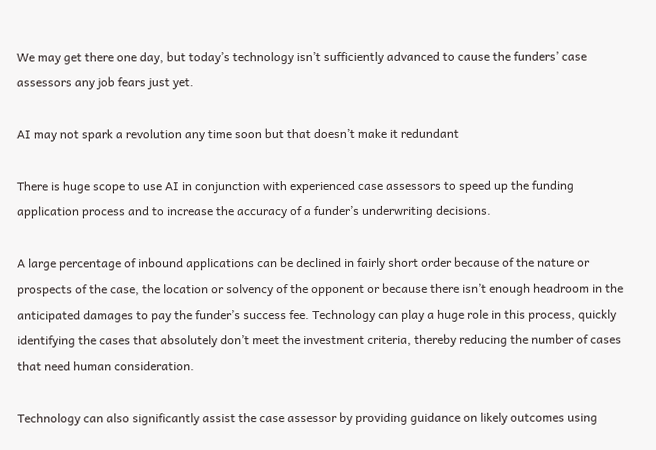We may get there one day, but today’s technology isn’t sufficiently advanced to cause the funders’ case assessors any job fears just yet.

AI may not spark a revolution any time soon but that doesn’t make it redundant

There is huge scope to use AI in conjunction with experienced case assessors to speed up the funding application process and to increase the accuracy of a funder’s underwriting decisions.

A large percentage of inbound applications can be declined in fairly short order because of the nature or prospects of the case, the location or solvency of the opponent or because there isn’t enough headroom in the anticipated damages to pay the funder’s success fee. Technology can play a huge role in this process, quickly identifying the cases that absolutely don’t meet the investment criteria, thereby reducing the number of cases that need human consideration.

Technology can also significantly assist the case assessor by providing guidance on likely outcomes using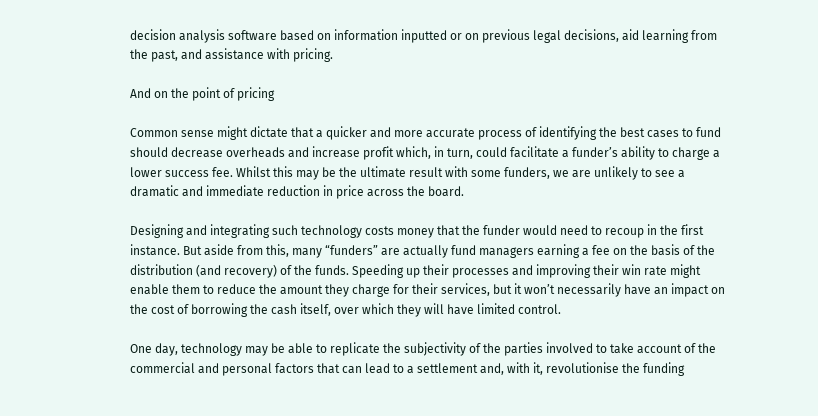decision analysis software based on information inputted or on previous legal decisions, aid learning from the past, and assistance with pricing.

And on the point of pricing

Common sense might dictate that a quicker and more accurate process of identifying the best cases to fund should decrease overheads and increase profit which, in turn, could facilitate a funder’s ability to charge a lower success fee. Whilst this may be the ultimate result with some funders, we are unlikely to see a dramatic and immediate reduction in price across the board.

Designing and integrating such technology costs money that the funder would need to recoup in the first instance. But aside from this, many “funders” are actually fund managers earning a fee on the basis of the distribution (and recovery) of the funds. Speeding up their processes and improving their win rate might enable them to reduce the amount they charge for their services, but it won’t necessarily have an impact on the cost of borrowing the cash itself, over which they will have limited control.

One day, technology may be able to replicate the subjectivity of the parties involved to take account of the commercial and personal factors that can lead to a settlement and, with it, revolutionise the funding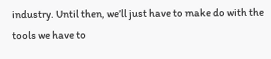industry. Until then, we’ll just have to make do with the tools we have to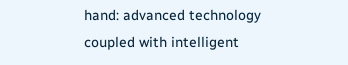hand: advanced technology coupled with intelligent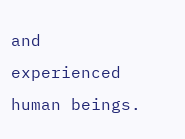and experienced human beings.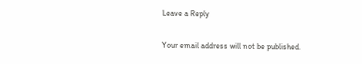Leave a Reply

Your email address will not be published.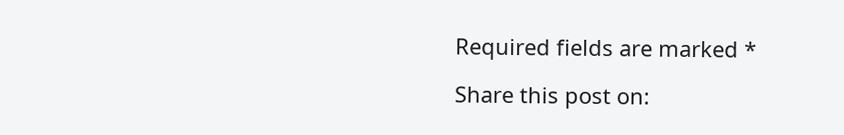Required fields are marked *

Share this post on: